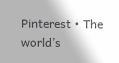Pinterest • The world’s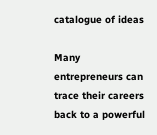catalogue of ideas

Many entrepreneurs can trace their careers back to a powerful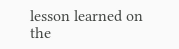lesson learned on the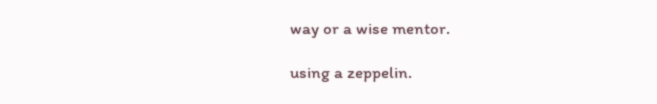way or a wise mentor.

using a zeppelin.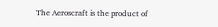The Aeroscraft is the product of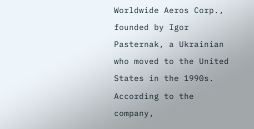Worldwide Aeros Corp., founded by Igor Pasternak, a Ukrainian who moved to the United States in the 1990s. According to the company,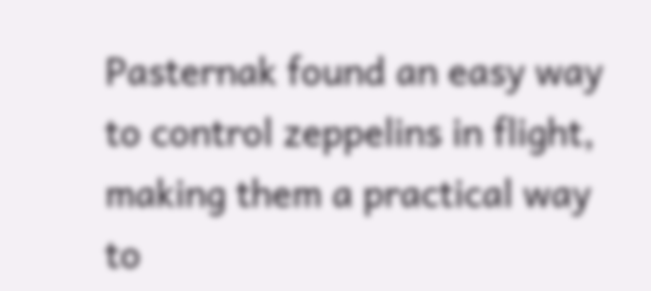Pasternak found an easy way to control zeppelins in flight, making them a practical way to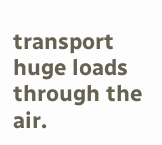transport huge loads through the air.